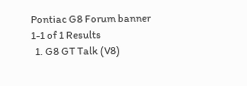Pontiac G8 Forum banner
1-1 of 1 Results
  1. G8 GT Talk (V8)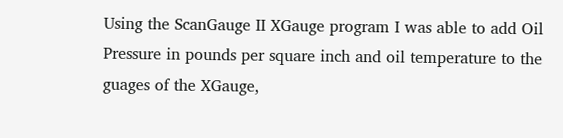Using the ScanGauge II XGauge program I was able to add Oil Pressure in pounds per square inch and oil temperature to the guages of the XGauge,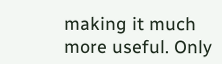making it much more useful. Only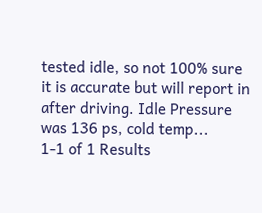tested idle, so not 100% sure it is accurate but will report in after driving. Idle Pressure was 136 ps, cold temp...
1-1 of 1 Results